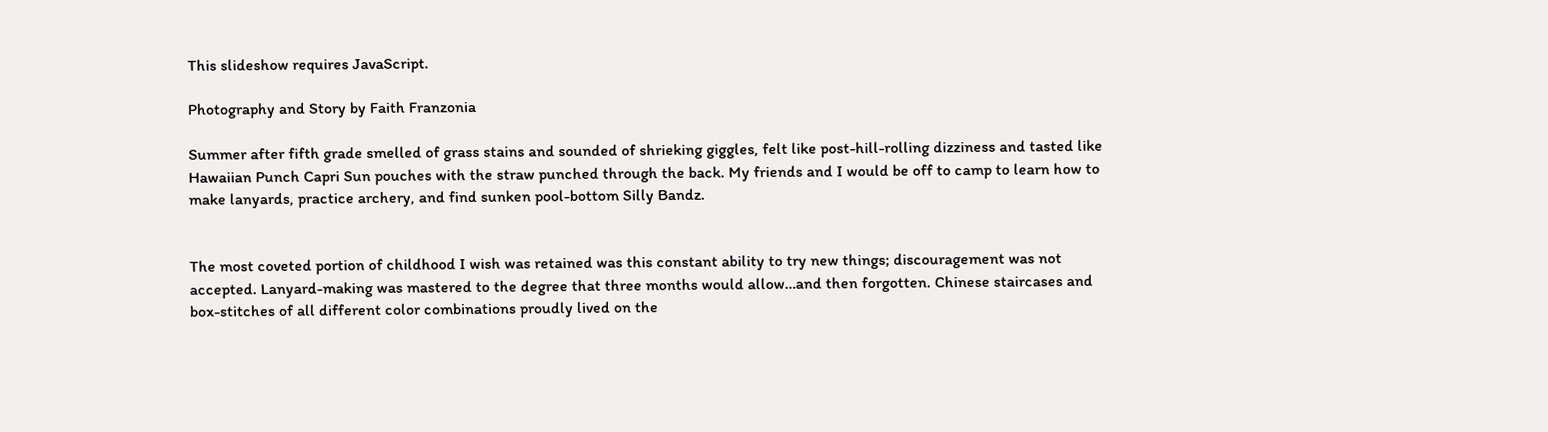This slideshow requires JavaScript.

Photography and Story by Faith Franzonia

Summer after fifth grade smelled of grass stains and sounded of shrieking giggles, felt like post-hill-rolling dizziness and tasted like Hawaiian Punch Capri Sun pouches with the straw punched through the back. My friends and I would be off to camp to learn how to make lanyards, practice archery, and find sunken pool-bottom Silly Bandz.


The most coveted portion of childhood I wish was retained was this constant ability to try new things; discouragement was not accepted. Lanyard-making was mastered to the degree that three months would allow…and then forgotten. Chinese staircases and box-stitches of all different color combinations proudly lived on the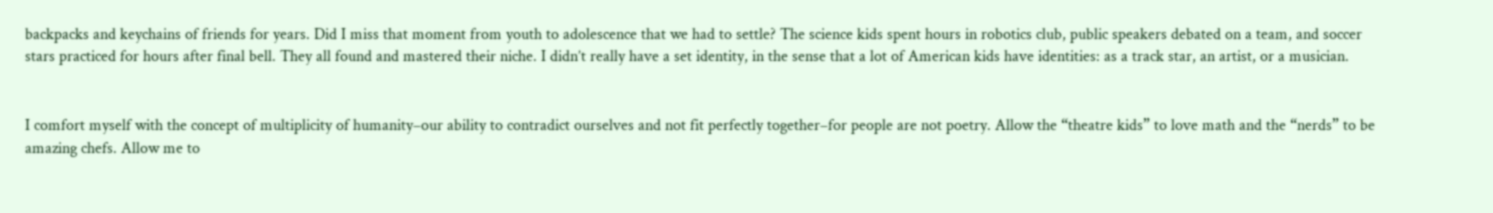backpacks and keychains of friends for years. Did I miss that moment from youth to adolescence that we had to settle? The science kids spent hours in robotics club, public speakers debated on a team, and soccer stars practiced for hours after final bell. They all found and mastered their niche. I didn’t really have a set identity, in the sense that a lot of American kids have identities: as a track star, an artist, or a musician.


I comfort myself with the concept of multiplicity of humanity–our ability to contradict ourselves and not fit perfectly together–for people are not poetry. Allow the “theatre kids” to love math and the “nerds” to be amazing chefs. Allow me to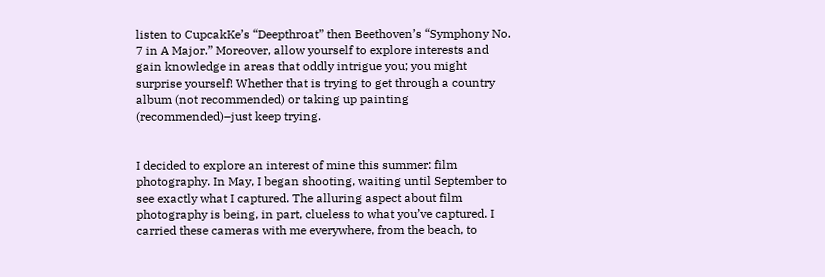listen to CupcakKe’s “Deepthroat” then Beethoven’s “Symphony No. 7 in A Major.” Moreover, allow yourself to explore interests and gain knowledge in areas that oddly intrigue you; you might surprise yourself! Whether that is trying to get through a country album (not recommended) or taking up painting (recommended)–just keep trying.


I decided to explore an interest of mine this summer: film photography. In May, I began shooting, waiting until September to see exactly what I captured. The alluring aspect about film photography is being, in part, clueless to what you’ve captured. I carried these cameras with me everywhere, from the beach, to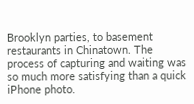Brooklyn parties, to basement restaurants in Chinatown. The process of capturing and waiting was so much more satisfying than a quick iPhone photo.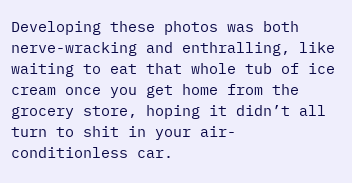Developing these photos was both nerve-wracking and enthralling, like waiting to eat that whole tub of ice cream once you get home from the grocery store, hoping it didn’t all turn to shit in your air-conditionless car.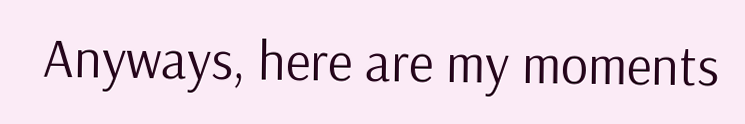Anyways, here are my moments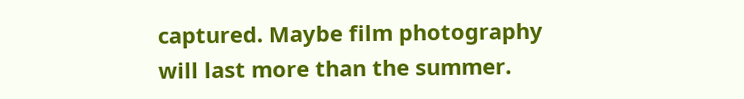captured. Maybe film photography will last more than the summer.